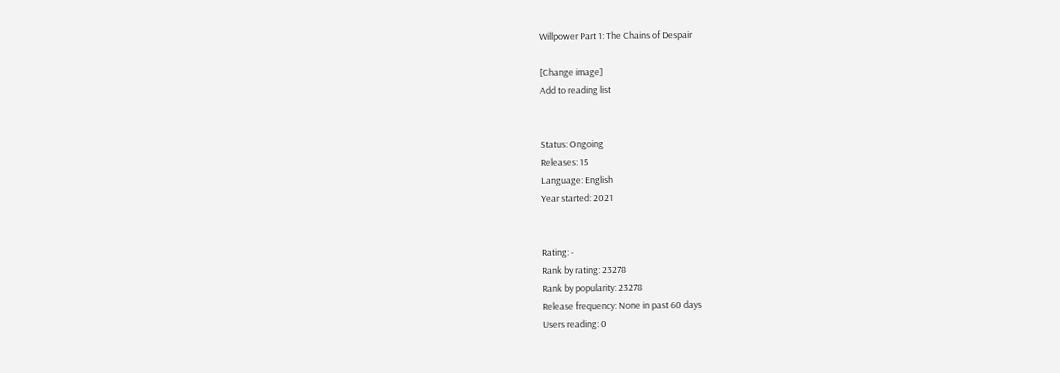Willpower Part 1: The Chains of Despair

[Change image]
Add to reading list


Status: Ongoing
Releases: 15
Language: English
Year started: 2021


Rating: -
Rank by rating: 23278
Rank by popularity: 23278
Release frequency: None in past 60 days
Users reading: 0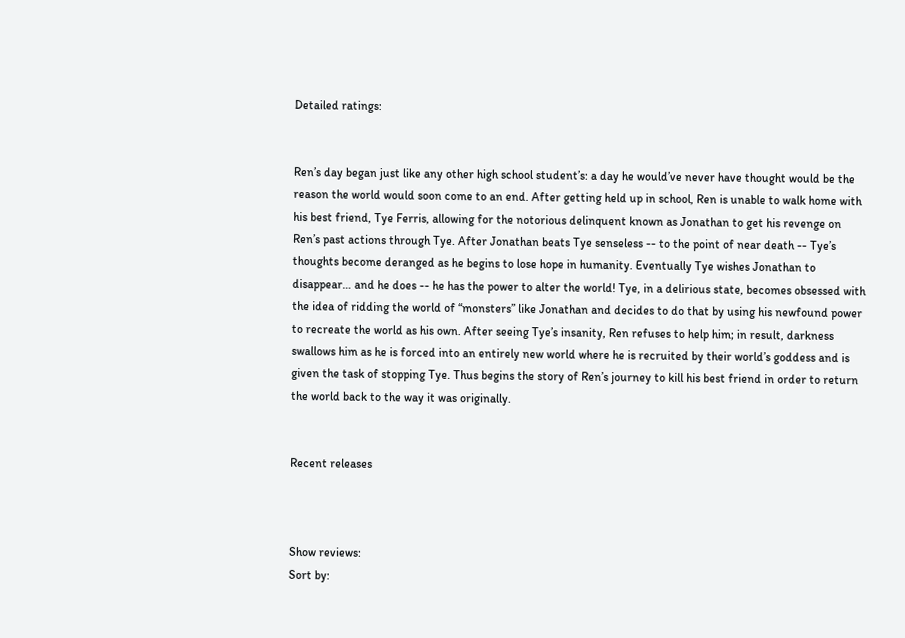Detailed ratings:


Ren’s day began just like any other high school student’s: a day he would’ve never have thought would be the reason the world would soon come to an end. After getting held up in school, Ren is unable to walk home with his best friend, Tye Ferris, allowing for the notorious delinquent known as Jonathan to get his revenge on Ren’s past actions through Tye. After Jonathan beats Tye senseless -- to the point of near death -- Tye’s thoughts become deranged as he begins to lose hope in humanity. Eventually Tye wishes Jonathan to disappear… and he does -- he has the power to alter the world! Tye, in a delirious state, becomes obsessed with the idea of ridding the world of “monsters” like Jonathan and decides to do that by using his newfound power to recreate the world as his own. After seeing Tye’s insanity, Ren refuses to help him; in result, darkness swallows him as he is forced into an entirely new world where he is recruited by their world’s goddess and is given the task of stopping Tye. Thus begins the story of Ren’s journey to kill his best friend in order to return the world back to the way it was originally.


Recent releases



Show reviews:
Sort by: